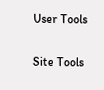User Tools

Site Tools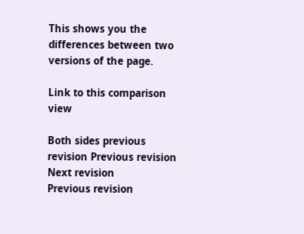This shows you the differences between two versions of the page.

Link to this comparison view

Both sides previous revision Previous revision
Next revision
Previous revision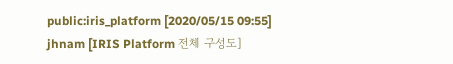public:iris_platform [2020/05/15 09:55]
jhnam [IRIS Platform 전체 구성도]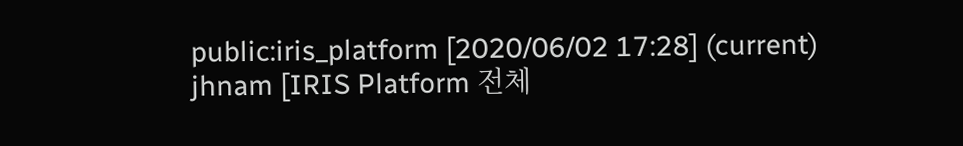public:iris_platform [2020/06/02 17:28] (current)
jhnam [IRIS Platform 전체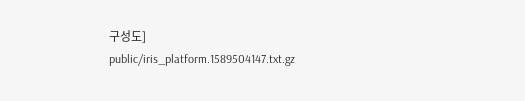구성도]
public/iris_platform.1589504147.txt.gz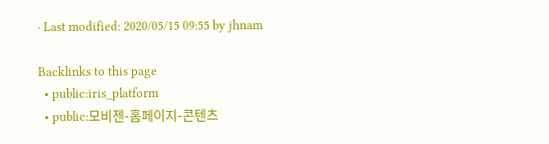· Last modified: 2020/05/15 09:55 by jhnam

Backlinks to this page
  • public:iris_platform
  • public:모비젠-홈페이지-콘텐츠